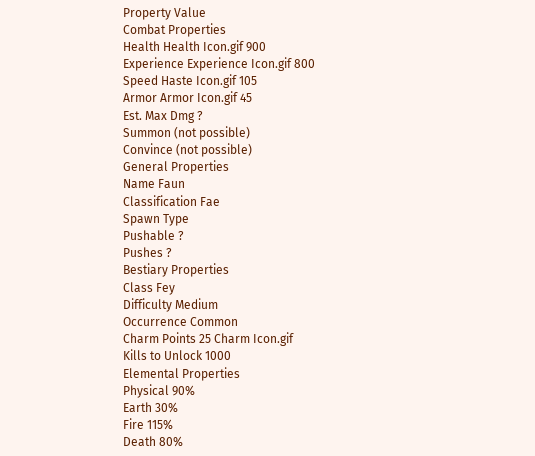Property Value
Combat Properties
Health Health Icon.gif 900
Experience Experience Icon.gif 800
Speed Haste Icon.gif 105
Armor Armor Icon.gif 45
Est. Max Dmg ?
Summon (not possible)
Convince (not possible)
General Properties
Name Faun
Classification Fae
Spawn Type
Pushable ?
Pushes ?
Bestiary Properties
Class Fey
Difficulty Medium
Occurrence Common
Charm Points 25 Charm Icon.gif
Kills to Unlock 1000
Elemental Properties
Physical 90%
Earth 30%
Fire 115%
Death 80%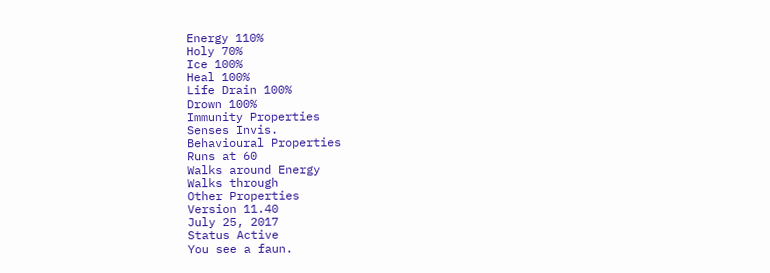Energy 110%
Holy 70%
Ice 100%
Heal 100%
Life Drain 100%
Drown 100%
Immunity Properties
Senses Invis.
Behavioural Properties
Runs at 60
Walks around Energy
Walks through
Other Properties
Version 11.40
July 25, 2017
Status Active
You see a faun.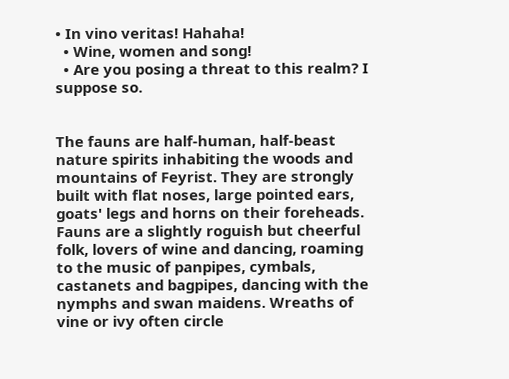• In vino veritas! Hahaha!
  • Wine, women and song!
  • Are you posing a threat to this realm? I suppose so.


The fauns are half-human, half-beast nature spirits inhabiting the woods and mountains of Feyrist. They are strongly built with flat noses, large pointed ears, goats' legs and horns on their foreheads. Fauns are a slightly roguish but cheerful folk, lovers of wine and dancing, roaming to the music of panpipes, cymbals, castanets and bagpipes, dancing with the nymphs and swan maidens. Wreaths of vine or ivy often circle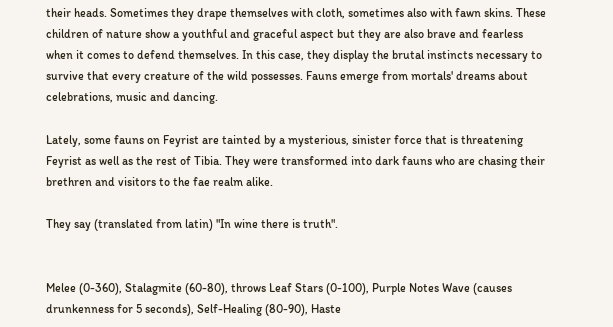their heads. Sometimes they drape themselves with cloth, sometimes also with fawn skins. These children of nature show a youthful and graceful aspect but they are also brave and fearless when it comes to defend themselves. In this case, they display the brutal instincts necessary to survive that every creature of the wild possesses. Fauns emerge from mortals' dreams about celebrations, music and dancing.

Lately, some fauns on Feyrist are tainted by a mysterious, sinister force that is threatening Feyrist as well as the rest of Tibia. They were transformed into dark fauns who are chasing their brethren and visitors to the fae realm alike.

They say (translated from latin) "In wine there is truth".


Melee (0-360), Stalagmite (60-80), throws Leaf Stars (0-100), Purple Notes Wave (causes drunkenness for 5 seconds), Self-Healing (80-90), Haste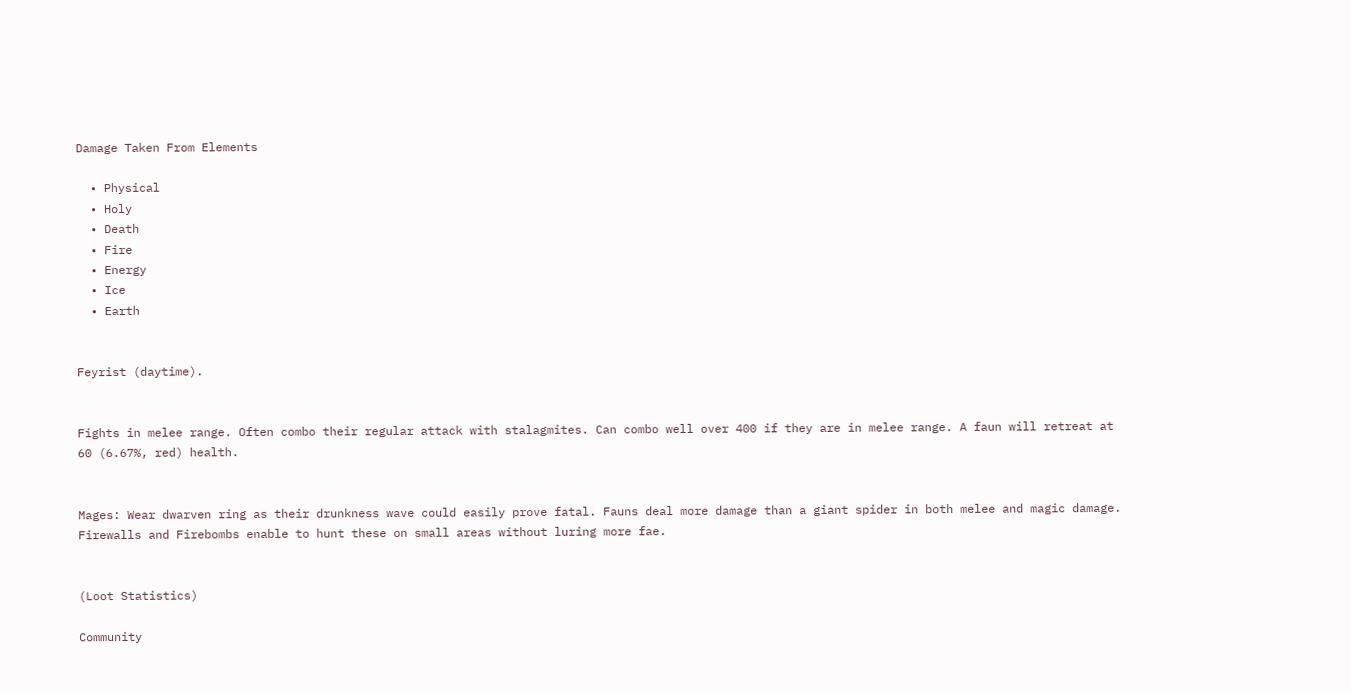Damage Taken From Elements

  • Physical
  • Holy
  • Death
  • Fire
  • Energy
  • Ice
  • Earth


Feyrist (daytime).


Fights in melee range. Often combo their regular attack with stalagmites. Can combo well over 400 if they are in melee range. A faun will retreat at 60 (6.67%, red) health.


Mages: Wear dwarven ring as their drunkness wave could easily prove fatal. Fauns deal more damage than a giant spider in both melee and magic damage. Firewalls and Firebombs enable to hunt these on small areas without luring more fae.


(Loot Statistics)

Community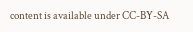content is available under CC-BY-SA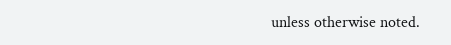unless otherwise noted.